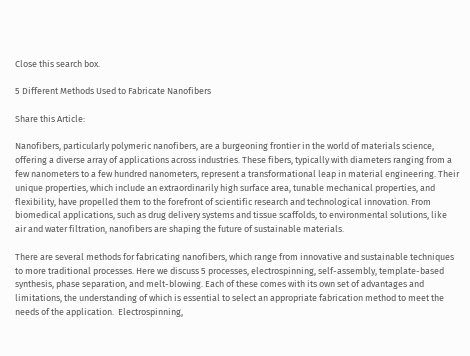Close this search box.

5 Different Methods Used to Fabricate Nanofibers

Share this Article:

Nanofibers, particularly polymeric nanofibers, are a burgeoning frontier in the world of materials science, offering a diverse array of applications across industries. These fibers, typically with diameters ranging from a few nanometers to a few hundred nanometers, represent a transformational leap in material engineering. Their unique properties, which include an extraordinarily high surface area, tunable mechanical properties, and flexibility, have propelled them to the forefront of scientific research and technological innovation. From biomedical applications, such as drug delivery systems and tissue scaffolds, to environmental solutions, like air and water filtration, nanofibers are shaping the future of sustainable materials.

There are several methods for fabricating nanofibers, which range from innovative and sustainable techniques to more traditional processes. Here we discuss 5 processes, electrospinning, self-assembly, template-based synthesis, phase separation, and melt-blowing. Each of these comes with its own set of advantages and limitations, the understanding of which is essential to select an appropriate fabrication method to meet the needs of the application.  Electrospinning,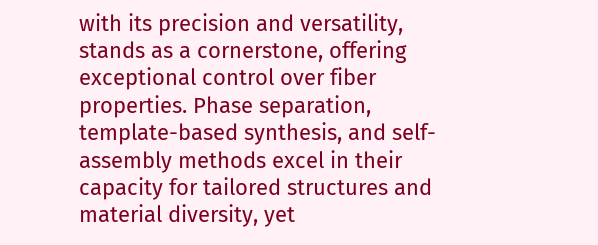with its precision and versatility, stands as a cornerstone, offering exceptional control over fiber properties. Phase separation, template-based synthesis, and self-assembly methods excel in their capacity for tailored structures and material diversity, yet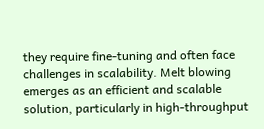they require fine-tuning and often face challenges in scalability. Melt blowing emerges as an efficient and scalable solution, particularly in high-throughput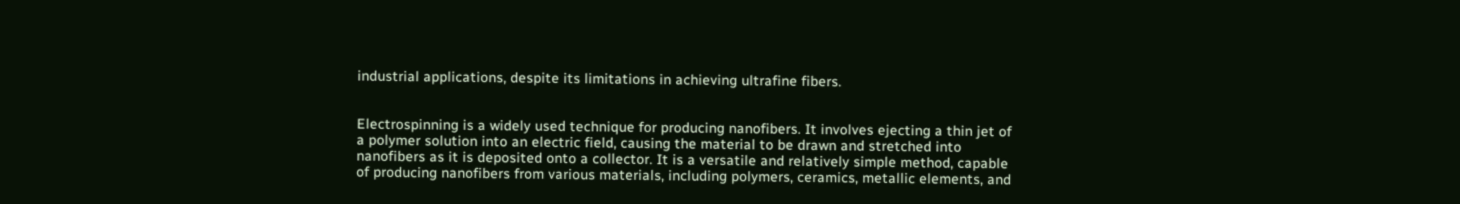industrial applications, despite its limitations in achieving ultrafine fibers.


Electrospinning is a widely used technique for producing nanofibers. It involves ejecting a thin jet of a polymer solution into an electric field, causing the material to be drawn and stretched into nanofibers as it is deposited onto a collector. It is a versatile and relatively simple method, capable of producing nanofibers from various materials, including polymers, ceramics, metallic elements, and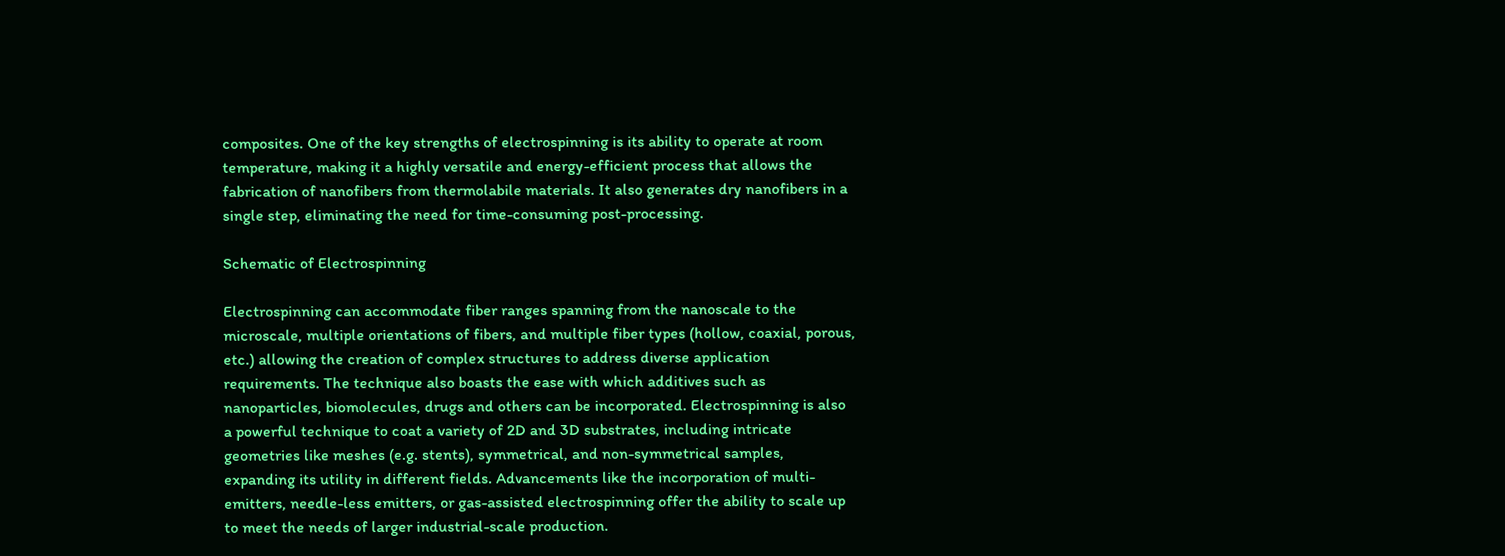composites. One of the key strengths of electrospinning is its ability to operate at room temperature, making it a highly versatile and energy-efficient process that allows the fabrication of nanofibers from thermolabile materials. It also generates dry nanofibers in a single step, eliminating the need for time-consuming post-processing.

Schematic of Electrospinning

Electrospinning can accommodate fiber ranges spanning from the nanoscale to the microscale, multiple orientations of fibers, and multiple fiber types (hollow, coaxial, porous, etc.) allowing the creation of complex structures to address diverse application requirements. The technique also boasts the ease with which additives such as nanoparticles, biomolecules, drugs and others can be incorporated. Electrospinning is also a powerful technique to coat a variety of 2D and 3D substrates, including intricate geometries like meshes (e.g. stents), symmetrical, and non-symmetrical samples, expanding its utility in different fields. Advancements like the incorporation of multi-emitters, needle-less emitters, or gas-assisted electrospinning offer the ability to scale up to meet the needs of larger industrial-scale production.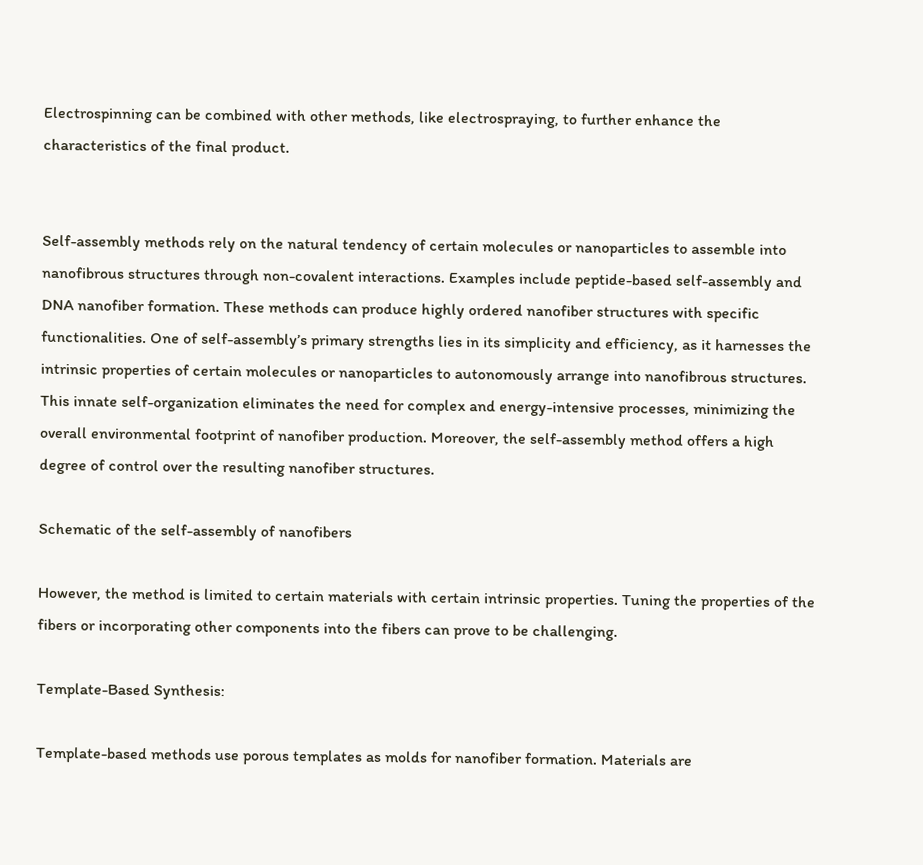Electrospinning can be combined with other methods, like electrospraying, to further enhance the characteristics of the final product.


Self-assembly methods rely on the natural tendency of certain molecules or nanoparticles to assemble into nanofibrous structures through non-covalent interactions. Examples include peptide-based self-assembly and DNA nanofiber formation. These methods can produce highly ordered nanofiber structures with specific functionalities. One of self-assembly’s primary strengths lies in its simplicity and efficiency, as it harnesses the intrinsic properties of certain molecules or nanoparticles to autonomously arrange into nanofibrous structures. This innate self-organization eliminates the need for complex and energy-intensive processes, minimizing the overall environmental footprint of nanofiber production. Moreover, the self-assembly method offers a high degree of control over the resulting nanofiber structures.

Schematic of the self-assembly of nanofibers

However, the method is limited to certain materials with certain intrinsic properties. Tuning the properties of the fibers or incorporating other components into the fibers can prove to be challenging.

Template-Based Synthesis:

Template-based methods use porous templates as molds for nanofiber formation. Materials are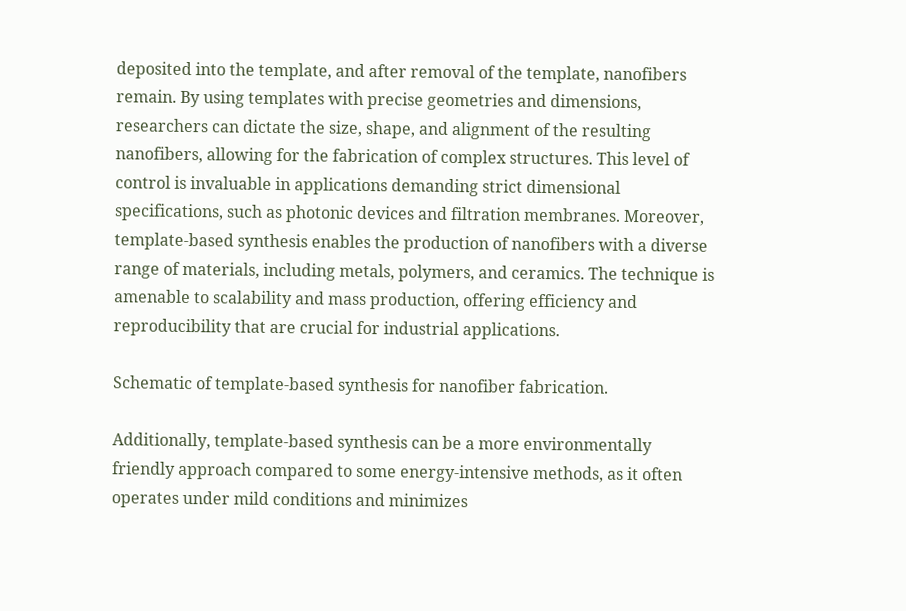deposited into the template, and after removal of the template, nanofibers remain. By using templates with precise geometries and dimensions, researchers can dictate the size, shape, and alignment of the resulting nanofibers, allowing for the fabrication of complex structures. This level of control is invaluable in applications demanding strict dimensional specifications, such as photonic devices and filtration membranes. Moreover, template-based synthesis enables the production of nanofibers with a diverse range of materials, including metals, polymers, and ceramics. The technique is amenable to scalability and mass production, offering efficiency and reproducibility that are crucial for industrial applications.

Schematic of template-based synthesis for nanofiber fabrication.

Additionally, template-based synthesis can be a more environmentally friendly approach compared to some energy-intensive methods, as it often operates under mild conditions and minimizes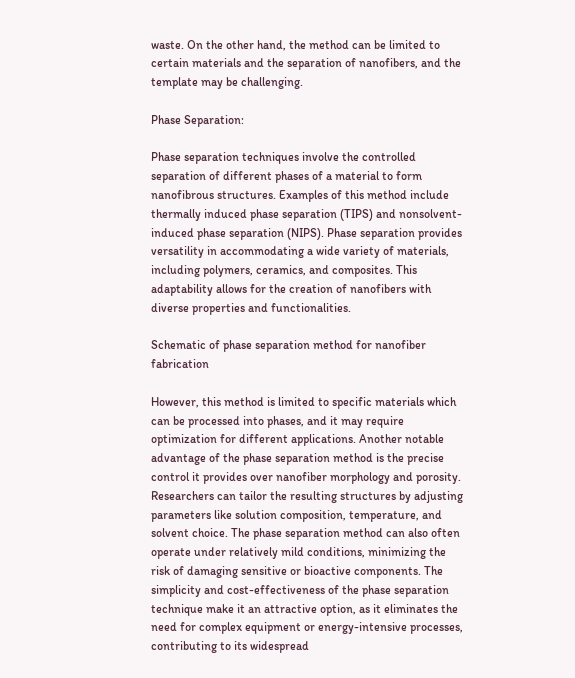waste. On the other hand, the method can be limited to certain materials and the separation of nanofibers, and the template may be challenging.

Phase Separation:

Phase separation techniques involve the controlled separation of different phases of a material to form nanofibrous structures. Examples of this method include thermally induced phase separation (TIPS) and nonsolvent-induced phase separation (NIPS). Phase separation provides versatility in accommodating a wide variety of materials, including polymers, ceramics, and composites. This adaptability allows for the creation of nanofibers with diverse properties and functionalities.

Schematic of phase separation method for nanofiber fabrication

However, this method is limited to specific materials which can be processed into phases, and it may require optimization for different applications. Another notable advantage of the phase separation method is the precise control it provides over nanofiber morphology and porosity. Researchers can tailor the resulting structures by adjusting parameters like solution composition, temperature, and solvent choice. The phase separation method can also often operate under relatively mild conditions, minimizing the risk of damaging sensitive or bioactive components. The simplicity and cost-effectiveness of the phase separation technique make it an attractive option, as it eliminates the need for complex equipment or energy-intensive processes, contributing to its widespread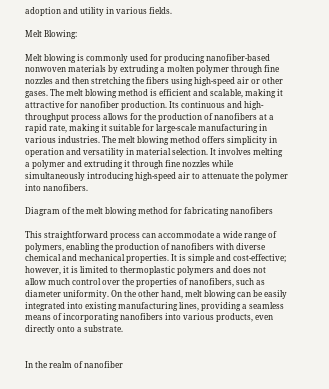adoption and utility in various fields.

Melt Blowing:

Melt blowing is commonly used for producing nanofiber-based nonwoven materials by extruding a molten polymer through fine nozzles and then stretching the fibers using high-speed air or other gases. The melt blowing method is efficient and scalable, making it attractive for nanofiber production. Its continuous and high-throughput process allows for the production of nanofibers at a rapid rate, making it suitable for large-scale manufacturing in various industries. The melt blowing method offers simplicity in operation and versatility in material selection. It involves melting a polymer and extruding it through fine nozzles while simultaneously introducing high-speed air to attenuate the polymer into nanofibers.

Diagram of the melt blowing method for fabricating nanofibers

This straightforward process can accommodate a wide range of polymers, enabling the production of nanofibers with diverse chemical and mechanical properties. It is simple and cost-effective; however, it is limited to thermoplastic polymers and does not allow much control over the properties of nanofibers, such as diameter uniformity. On the other hand, melt blowing can be easily integrated into existing manufacturing lines, providing a seamless means of incorporating nanofibers into various products, even directly onto a substrate.


In the realm of nanofiber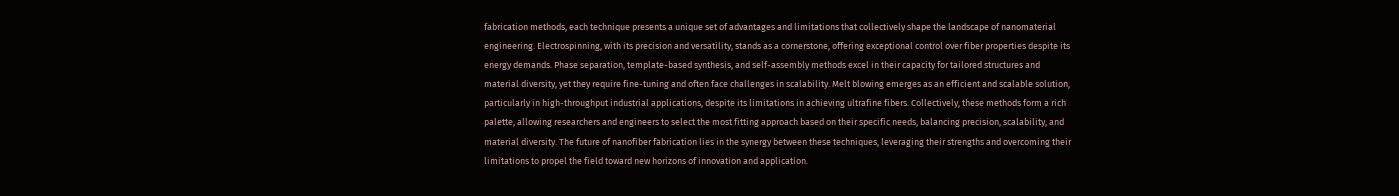fabrication methods, each technique presents a unique set of advantages and limitations that collectively shape the landscape of nanomaterial engineering. Electrospinning, with its precision and versatility, stands as a cornerstone, offering exceptional control over fiber properties despite its energy demands. Phase separation, template-based synthesis, and self-assembly methods excel in their capacity for tailored structures and material diversity, yet they require fine-tuning and often face challenges in scalability. Melt blowing emerges as an efficient and scalable solution, particularly in high-throughput industrial applications, despite its limitations in achieving ultrafine fibers. Collectively, these methods form a rich palette, allowing researchers and engineers to select the most fitting approach based on their specific needs, balancing precision, scalability, and material diversity. The future of nanofiber fabrication lies in the synergy between these techniques, leveraging their strengths and overcoming their limitations to propel the field toward new horizons of innovation and application.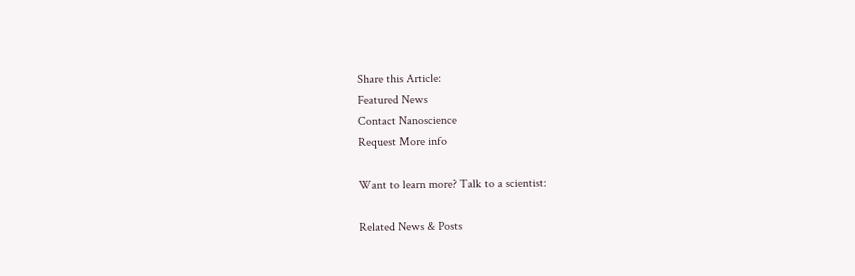Share this Article:
Featured News
Contact Nanoscience
Request More info

Want to learn more? Talk to a scientist:

Related News & Posts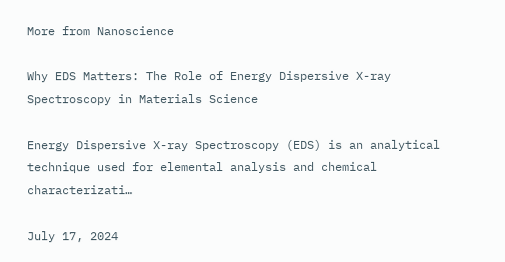More from Nanoscience

Why EDS Matters: The Role of Energy Dispersive X-ray Spectroscopy in Materials Science

Energy Dispersive X-ray Spectroscopy (EDS) is an analytical technique used for elemental analysis and chemical characterizati…

July 17, 2024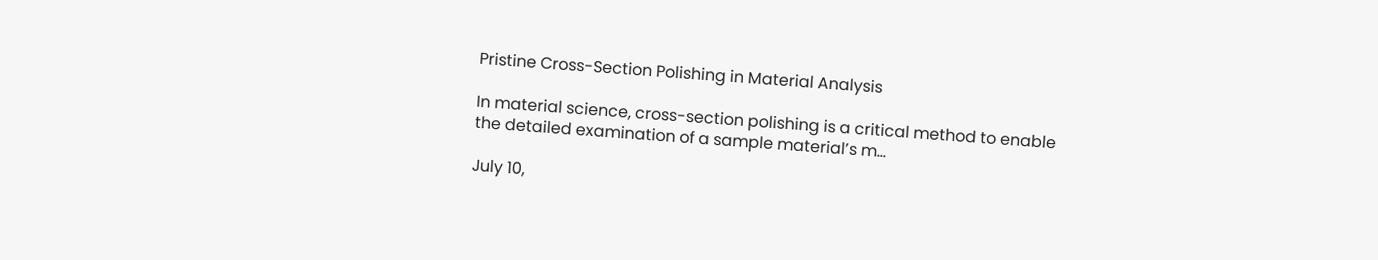Pristine Cross-Section Polishing in Material Analysis

In material science, cross-section polishing is a critical method to enable the detailed examination of a sample material’s m…

July 10,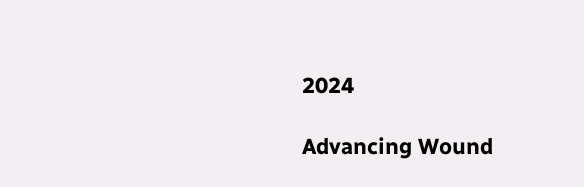2024

Advancing Wound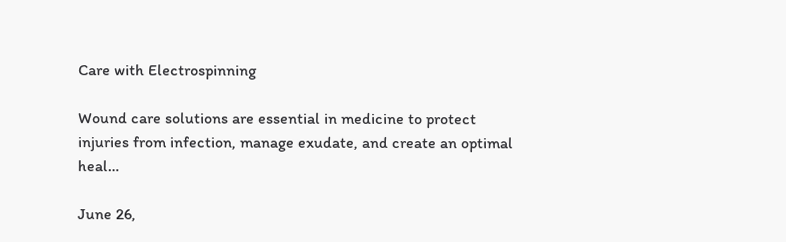Care with Electrospinning

Wound care solutions are essential in medicine to protect injuries from infection, manage exudate, and create an optimal heal…

June 26,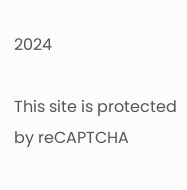2024

This site is protected by reCAPTCHA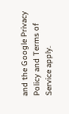and the Google Privacy Policy and Terms of Service apply.